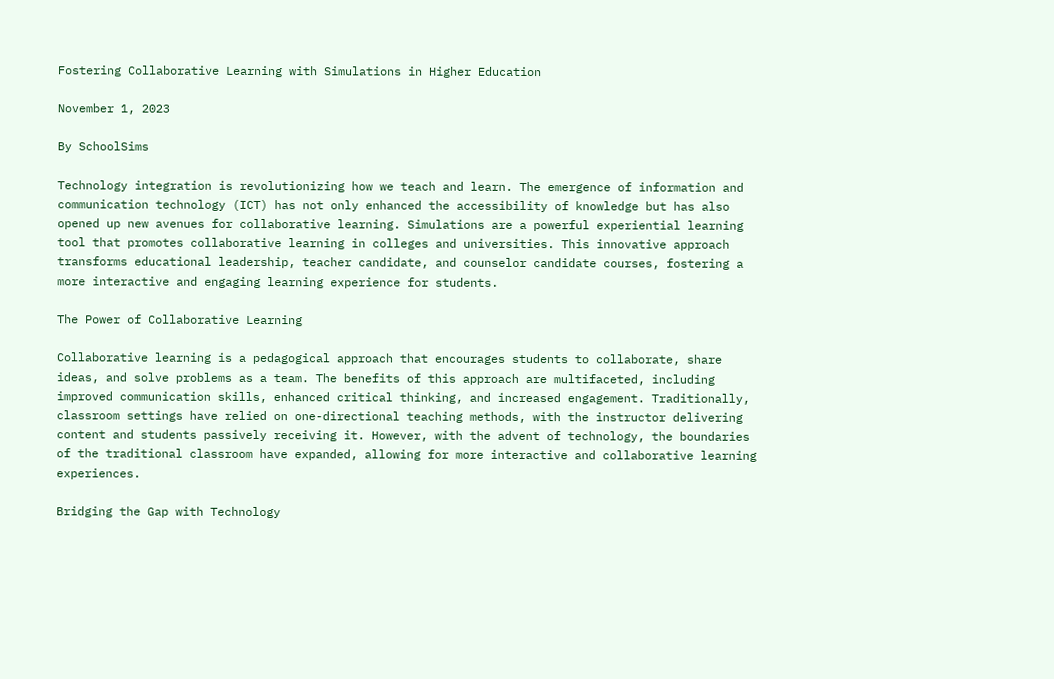Fostering Collaborative Learning with Simulations in Higher Education

November 1, 2023

By SchoolSims

Technology integration is revolutionizing how we teach and learn. The emergence of information and communication technology (ICT) has not only enhanced the accessibility of knowledge but has also opened up new avenues for collaborative learning. Simulations are a powerful experiential learning tool that promotes collaborative learning in colleges and universities. This innovative approach transforms educational leadership, teacher candidate, and counselor candidate courses, fostering a more interactive and engaging learning experience for students.

The Power of Collaborative Learning

Collaborative learning is a pedagogical approach that encourages students to collaborate, share ideas, and solve problems as a team. The benefits of this approach are multifaceted, including improved communication skills, enhanced critical thinking, and increased engagement. Traditionally, classroom settings have relied on one-directional teaching methods, with the instructor delivering content and students passively receiving it. However, with the advent of technology, the boundaries of the traditional classroom have expanded, allowing for more interactive and collaborative learning experiences.

Bridging the Gap with Technology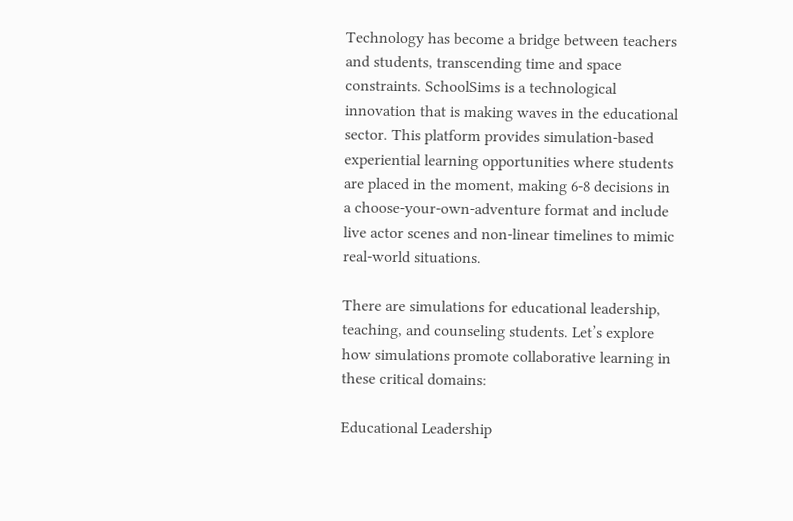Technology has become a bridge between teachers and students, transcending time and space constraints. SchoolSims is a technological innovation that is making waves in the educational sector. This platform provides simulation-based experiential learning opportunities where students are placed in the moment, making 6-8 decisions in a choose-your-own-adventure format and include live actor scenes and non-linear timelines to mimic real-world situations.

There are simulations for educational leadership, teaching, and counseling students. Let’s explore how simulations promote collaborative learning in these critical domains:

Educational Leadership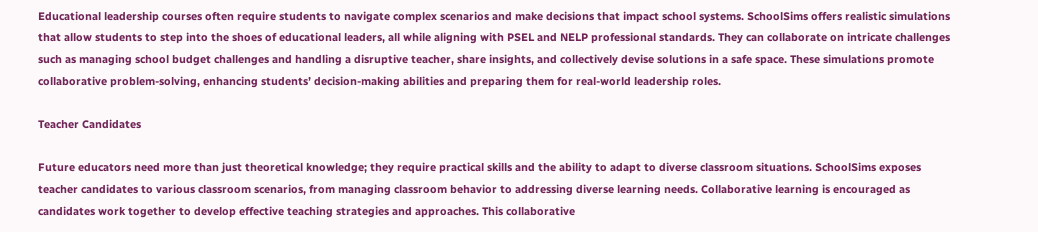Educational leadership courses often require students to navigate complex scenarios and make decisions that impact school systems. SchoolSims offers realistic simulations that allow students to step into the shoes of educational leaders, all while aligning with PSEL and NELP professional standards. They can collaborate on intricate challenges such as managing school budget challenges and handling a disruptive teacher, share insights, and collectively devise solutions in a safe space. These simulations promote collaborative problem-solving, enhancing students’ decision-making abilities and preparing them for real-world leadership roles.

Teacher Candidates

Future educators need more than just theoretical knowledge; they require practical skills and the ability to adapt to diverse classroom situations. SchoolSims exposes teacher candidates to various classroom scenarios, from managing classroom behavior to addressing diverse learning needs. Collaborative learning is encouraged as candidates work together to develop effective teaching strategies and approaches. This collaborative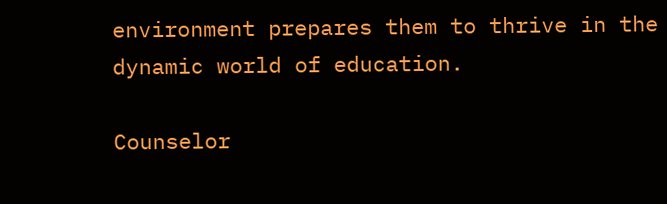environment prepares them to thrive in the dynamic world of education.

Counselor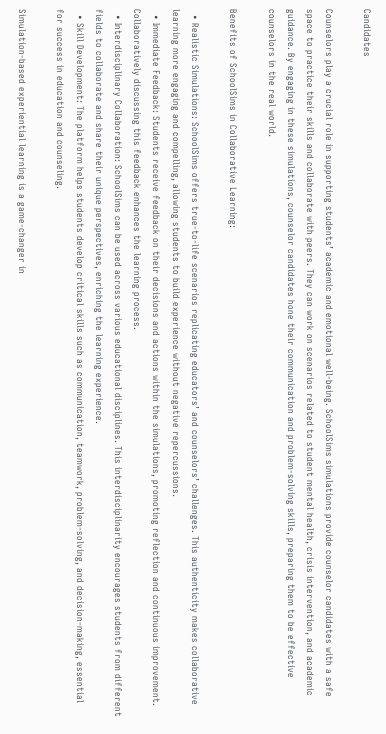Candidates

Counselors play a crucial role in supporting students’ academic and emotional well-being. SchoolSims simulations provide counselor candidates with a safe space to practice their skills and collaborate with peers. They can work on scenarios related to student mental health, crisis intervention, and academic guidance. By engaging in these simulations, counselor candidates hone their communication and problem-solving skills, preparing them to be effective counselors in the real world.

Benefits of SchoolSims in Collaborative Learning:

  • Realistic Simulations: SchoolSims offers true-to-life scenarios replicating educators’ and counselors’ challenges. This authenticity makes collaborative learning more engaging and compelling, allowing students to build experience without negative repercussions.
  • Immediate Feedback: Students receive feedback on their decisions and actions within the simulations, promoting reflection and continuous improvement. Collaboratively discussing this feedback enhances the learning process.
  • Interdisciplinary Collaboration: SchoolSims can be used across various educational disciplines. This interdisciplinarity encourages students from different fields to collaborate and share their unique perspectives, enriching the learning experience.
  • Skill Development: The platform helps students develop critical skills such as communication, teamwork, problem-solving, and decision-making, essential for success in education and counseling.

Simulation-based experiential learning is a game-changer in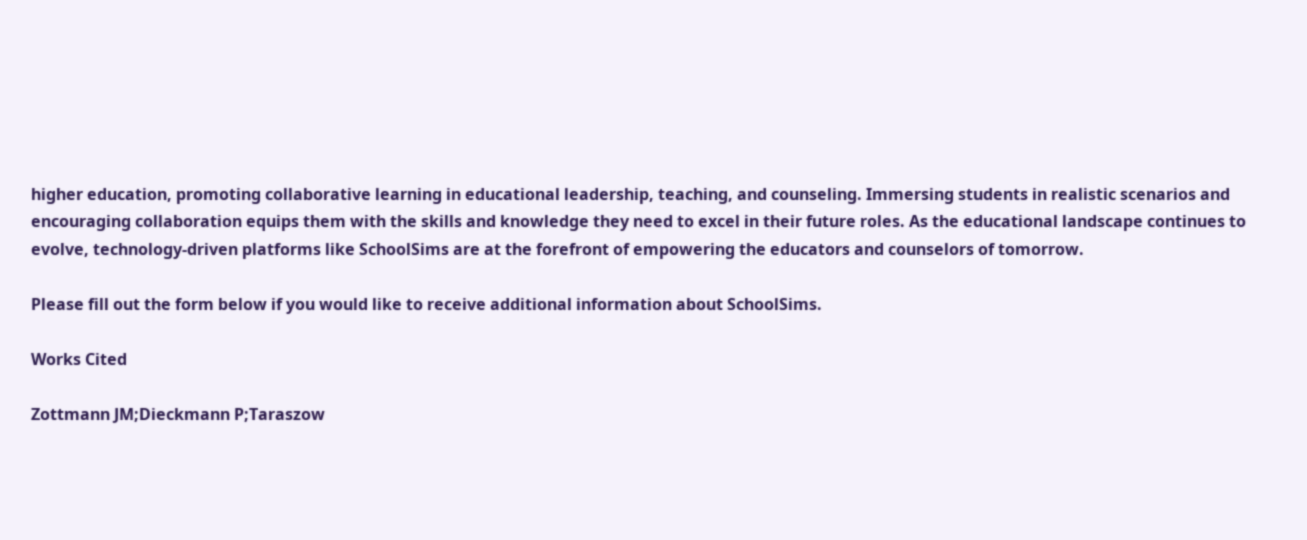higher education, promoting collaborative learning in educational leadership, teaching, and counseling. Immersing students in realistic scenarios and encouraging collaboration equips them with the skills and knowledge they need to excel in their future roles. As the educational landscape continues to evolve, technology-driven platforms like SchoolSims are at the forefront of empowering the educators and counselors of tomorrow.

Please fill out the form below if you would like to receive additional information about SchoolSims.

Works Cited

Zottmann JM;Dieckmann P;Taraszow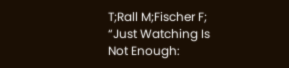T;Rall M;Fischer F; “Just Watching Is Not Enough: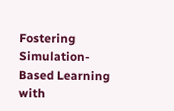Fostering Simulation-Based Learning with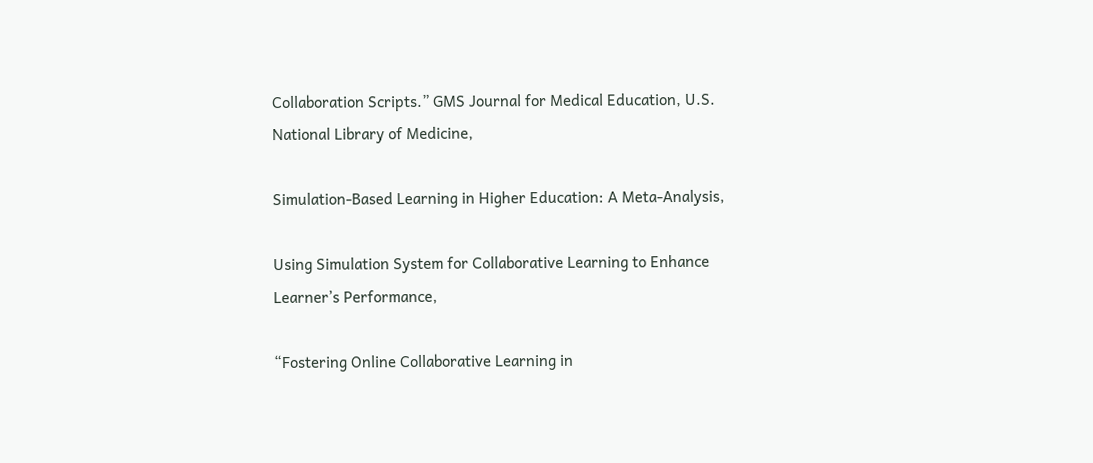Collaboration Scripts.” GMS Journal for Medical Education, U.S. National Library of Medicine,

Simulation-Based Learning in Higher Education: A Meta-Analysis,

Using Simulation System for Collaborative Learning to Enhance Learner’s Performance,

“Fostering Online Collaborative Learning in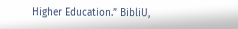Higher Education.” BibliU,